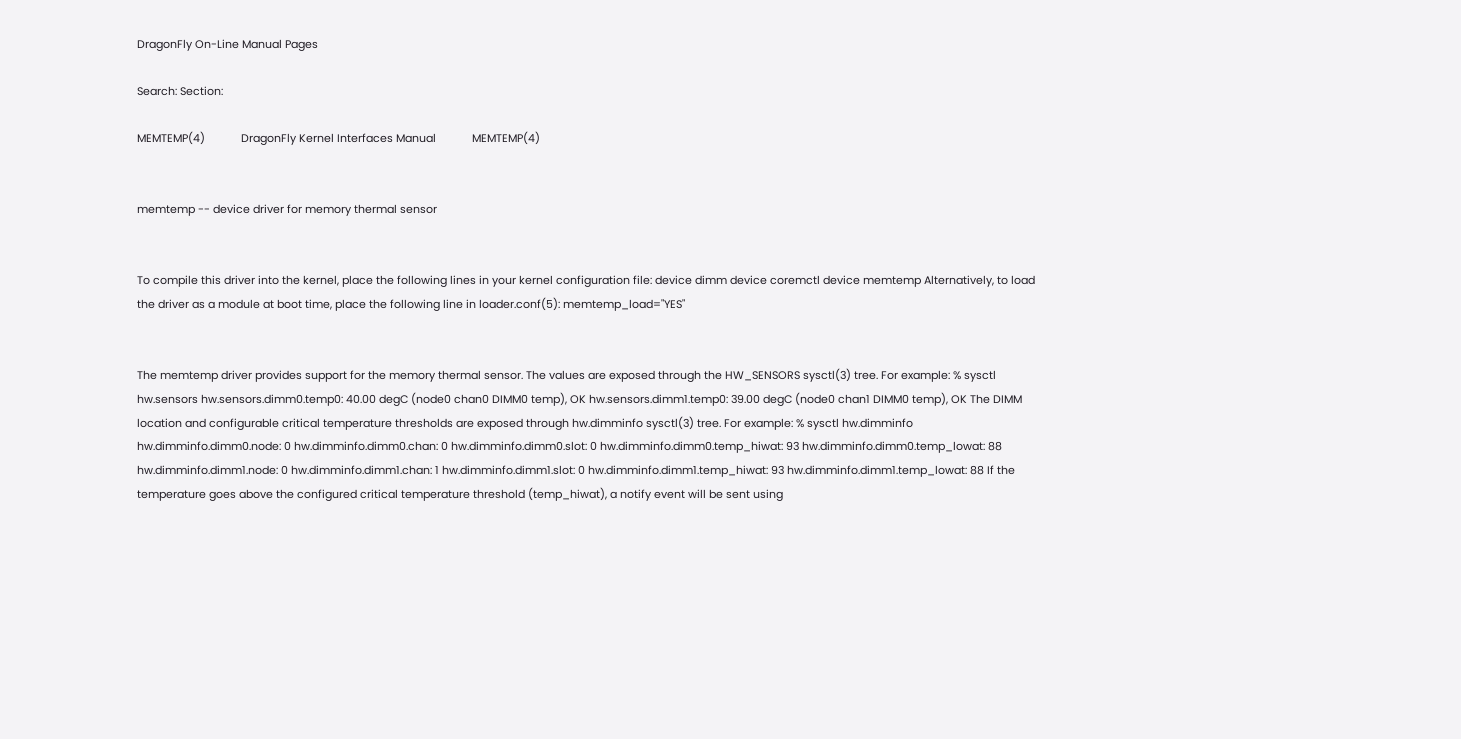DragonFly On-Line Manual Pages

Search: Section:

MEMTEMP(4)            DragonFly Kernel Interfaces Manual            MEMTEMP(4)


memtemp -- device driver for memory thermal sensor


To compile this driver into the kernel, place the following lines in your kernel configuration file: device dimm device coremctl device memtemp Alternatively, to load the driver as a module at boot time, place the following line in loader.conf(5): memtemp_load="YES"


The memtemp driver provides support for the memory thermal sensor. The values are exposed through the HW_SENSORS sysctl(3) tree. For example: % sysctl hw.sensors hw.sensors.dimm0.temp0: 40.00 degC (node0 chan0 DIMM0 temp), OK hw.sensors.dimm1.temp0: 39.00 degC (node0 chan1 DIMM0 temp), OK The DIMM location and configurable critical temperature thresholds are exposed through hw.dimminfo sysctl(3) tree. For example: % sysctl hw.dimminfo hw.dimminfo.dimm0.node: 0 hw.dimminfo.dimm0.chan: 0 hw.dimminfo.dimm0.slot: 0 hw.dimminfo.dimm0.temp_hiwat: 93 hw.dimminfo.dimm0.temp_lowat: 88 hw.dimminfo.dimm1.node: 0 hw.dimminfo.dimm1.chan: 1 hw.dimminfo.dimm1.slot: 0 hw.dimminfo.dimm1.temp_hiwat: 93 hw.dimminfo.dimm1.temp_lowat: 88 If the temperature goes above the configured critical temperature threshold (temp_hiwat), a notify event will be sent using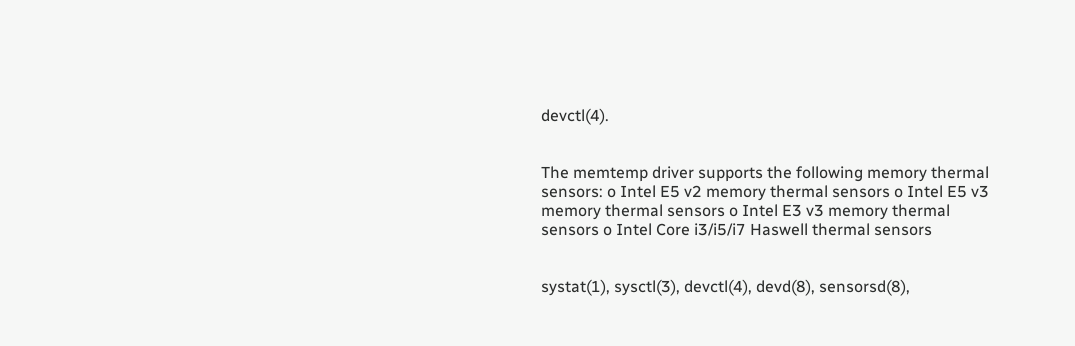devctl(4).


The memtemp driver supports the following memory thermal sensors: o Intel E5 v2 memory thermal sensors o Intel E5 v3 memory thermal sensors o Intel E3 v3 memory thermal sensors o Intel Core i3/i5/i7 Haswell thermal sensors


systat(1), sysctl(3), devctl(4), devd(8), sensorsd(8),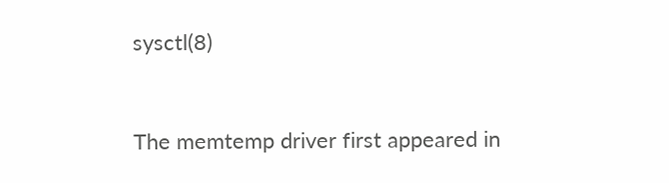sysctl(8)


The memtemp driver first appeared in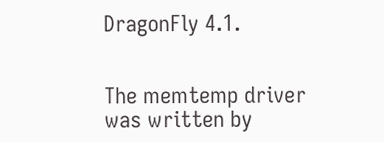DragonFly 4.1.


The memtemp driver was written by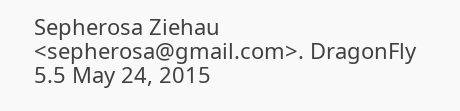Sepherosa Ziehau <sepherosa@gmail.com>. DragonFly 5.5 May 24, 2015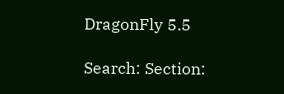DragonFly 5.5

Search: Section: